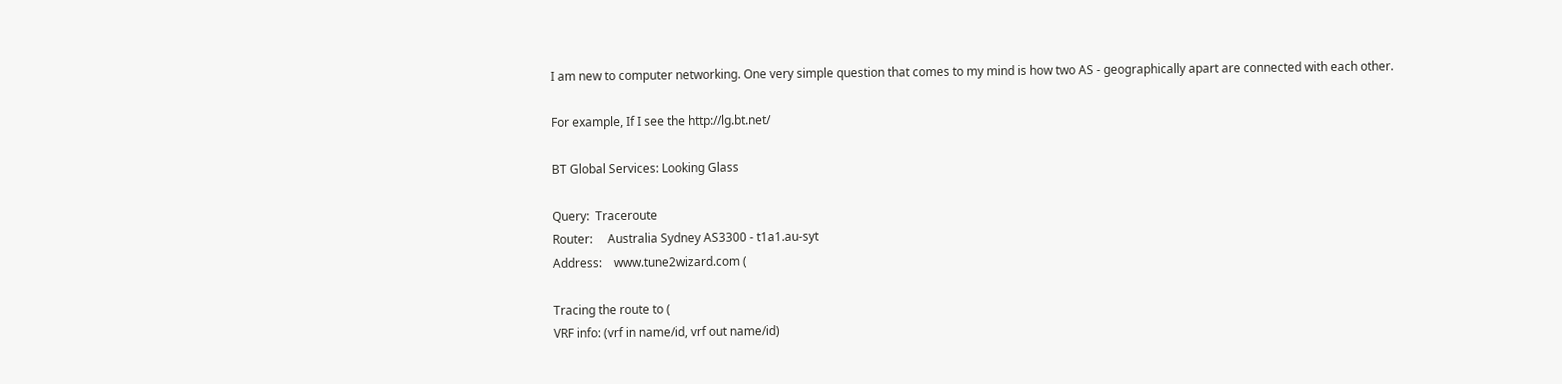I am new to computer networking. One very simple question that comes to my mind is how two AS - geographically apart are connected with each other.

For example, If I see the http://lg.bt.net/

BT Global Services: Looking Glass

Query:  Traceroute
Router:     Australia Sydney AS3300 - t1a1.au-syt
Address:    www.tune2wizard.com (

Tracing the route to (
VRF info: (vrf in name/id, vrf out name/id)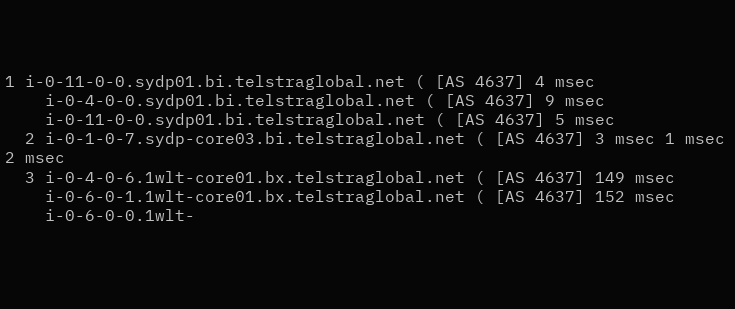1 i-0-11-0-0.sydp01.bi.telstraglobal.net ( [AS 4637] 4 msec
    i-0-4-0-0.sydp01.bi.telstraglobal.net ( [AS 4637] 9 msec
    i-0-11-0-0.sydp01.bi.telstraglobal.net ( [AS 4637] 5 msec
  2 i-0-1-0-7.sydp-core03.bi.telstraglobal.net ( [AS 4637] 3 msec 1 msec 2 msec
  3 i-0-4-0-6.1wlt-core01.bx.telstraglobal.net ( [AS 4637] 149 msec
    i-0-6-0-1.1wlt-core01.bx.telstraglobal.net ( [AS 4637] 152 msec
    i-0-6-0-0.1wlt-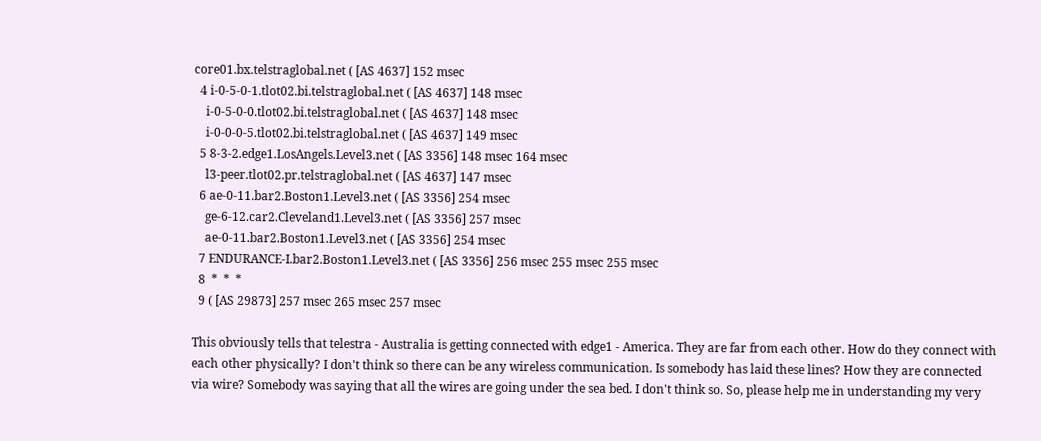core01.bx.telstraglobal.net ( [AS 4637] 152 msec
  4 i-0-5-0-1.tlot02.bi.telstraglobal.net ( [AS 4637] 148 msec
    i-0-5-0-0.tlot02.bi.telstraglobal.net ( [AS 4637] 148 msec
    i-0-0-0-5.tlot02.bi.telstraglobal.net ( [AS 4637] 149 msec
  5 8-3-2.edge1.LosAngels.Level3.net ( [AS 3356] 148 msec 164 msec
    l3-peer.tlot02.pr.telstraglobal.net ( [AS 4637] 147 msec
  6 ae-0-11.bar2.Boston1.Level3.net ( [AS 3356] 254 msec
    ge-6-12.car2.Cleveland1.Level3.net ( [AS 3356] 257 msec
    ae-0-11.bar2.Boston1.Level3.net ( [AS 3356] 254 msec
  7 ENDURANCE-I.bar2.Boston1.Level3.net ( [AS 3356] 256 msec 255 msec 255 msec
  8  *  *  *
  9 ( [AS 29873] 257 msec 265 msec 257 msec

This obviously tells that telestra - Australia is getting connected with edge1 - America. They are far from each other. How do they connect with each other physically? I don't think so there can be any wireless communication. Is somebody has laid these lines? How they are connected via wire? Somebody was saying that all the wires are going under the sea bed. I don't think so. So, please help me in understanding my very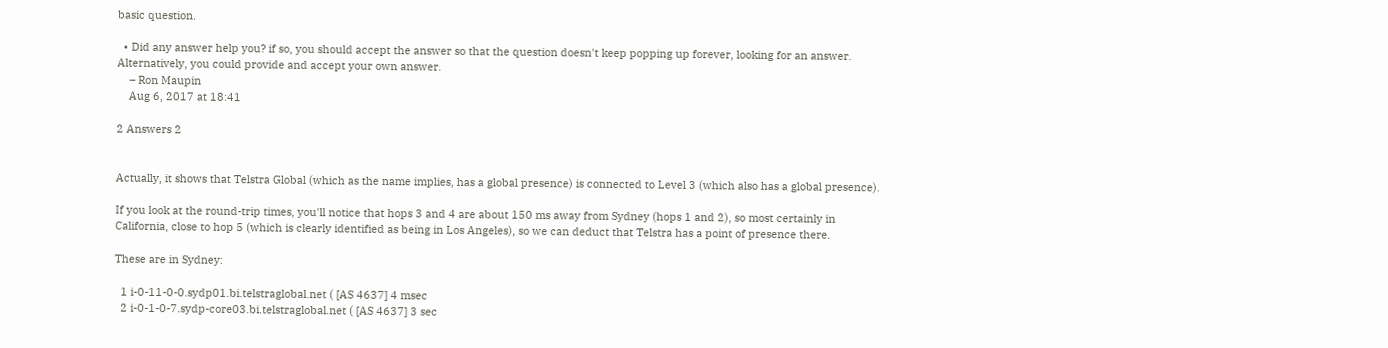basic question.

  • Did any answer help you? if so, you should accept the answer so that the question doesn't keep popping up forever, looking for an answer. Alternatively, you could provide and accept your own answer.
    – Ron Maupin
    Aug 6, 2017 at 18:41

2 Answers 2


Actually, it shows that Telstra Global (which as the name implies, has a global presence) is connected to Level 3 (which also has a global presence).

If you look at the round-trip times, you'll notice that hops 3 and 4 are about 150 ms away from Sydney (hops 1 and 2), so most certainly in California, close to hop 5 (which is clearly identified as being in Los Angeles), so we can deduct that Telstra has a point of presence there.

These are in Sydney:

  1 i-0-11-0-0.sydp01.bi.telstraglobal.net ( [AS 4637] 4 msec
  2 i-0-1-0-7.sydp-core03.bi.telstraglobal.net ( [AS 4637] 3 sec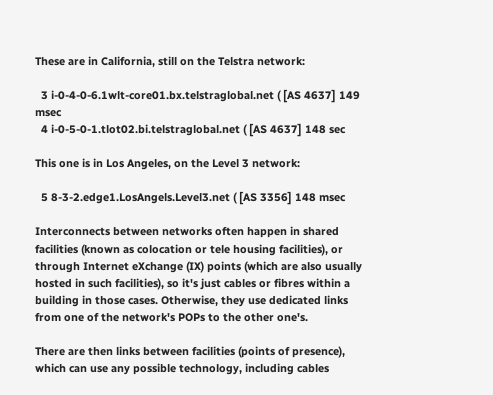These are in California, still on the Telstra network:

  3 i-0-4-0-6.1wlt-core01.bx.telstraglobal.net ( [AS 4637] 149 msec
  4 i-0-5-0-1.tlot02.bi.telstraglobal.net ( [AS 4637] 148 sec

This one is in Los Angeles, on the Level 3 network:

  5 8-3-2.edge1.LosAngels.Level3.net ( [AS 3356] 148 msec

Interconnects between networks often happen in shared facilities (known as colocation or tele housing facilities), or through Internet eXchange (IX) points (which are also usually hosted in such facilities), so it's just cables or fibres within a building in those cases. Otherwise, they use dedicated links from one of the network's POPs to the other one's.

There are then links between facilities (points of presence), which can use any possible technology, including cables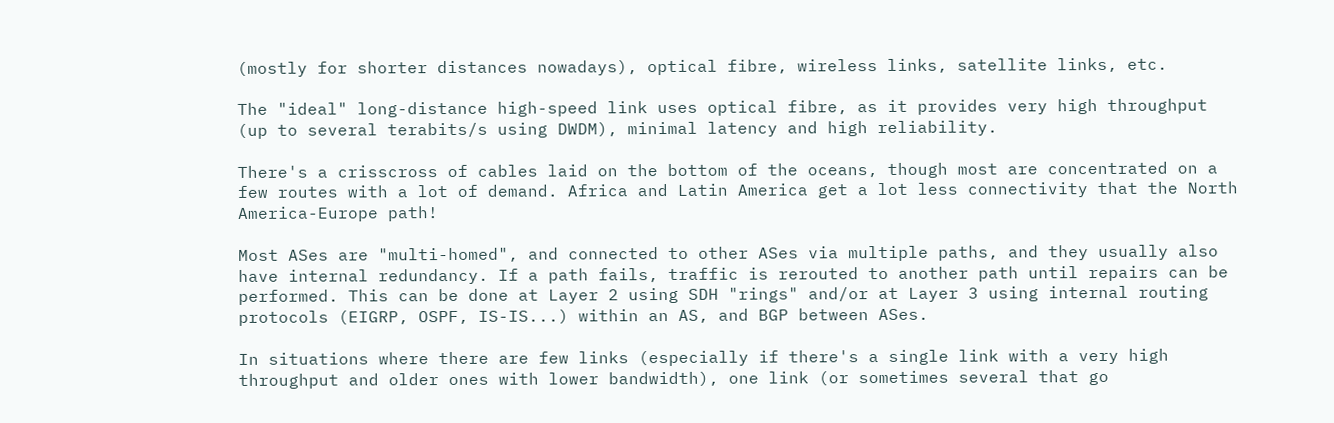(mostly for shorter distances nowadays), optical fibre, wireless links, satellite links, etc.

The "ideal" long-distance high-speed link uses optical fibre, as it provides very high throughput (up to several terabits/s using DWDM), minimal latency and high reliability.

There's a crisscross of cables laid on the bottom of the oceans, though most are concentrated on a few routes with a lot of demand. Africa and Latin America get a lot less connectivity that the North America-Europe path!

Most ASes are "multi-homed", and connected to other ASes via multiple paths, and they usually also have internal redundancy. If a path fails, traffic is rerouted to another path until repairs can be performed. This can be done at Layer 2 using SDH "rings" and/or at Layer 3 using internal routing protocols (EIGRP, OSPF, IS-IS...) within an AS, and BGP between ASes.

In situations where there are few links (especially if there's a single link with a very high throughput and older ones with lower bandwidth), one link (or sometimes several that go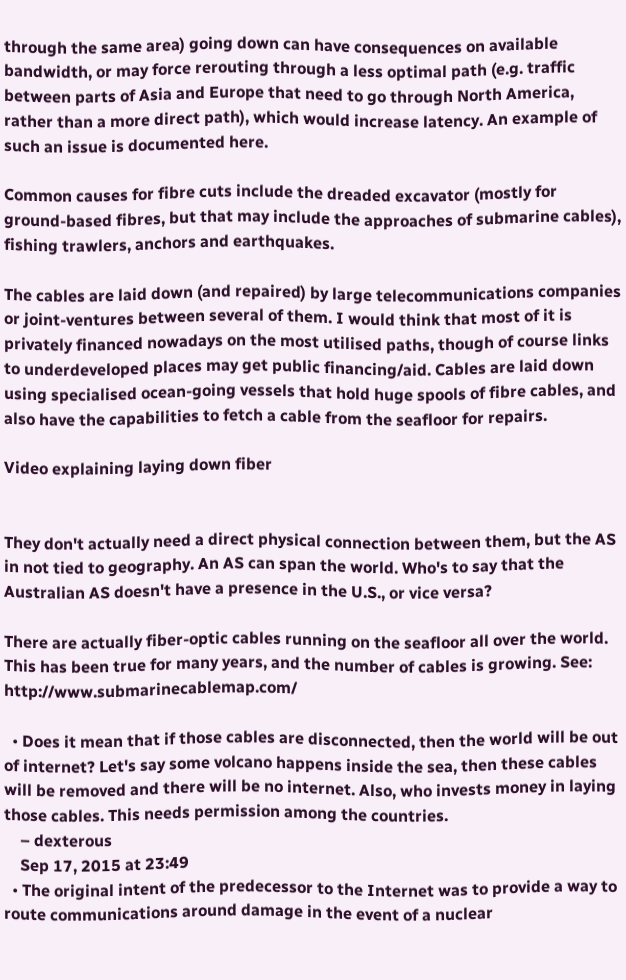through the same area) going down can have consequences on available bandwidth, or may force rerouting through a less optimal path (e.g. traffic between parts of Asia and Europe that need to go through North America, rather than a more direct path), which would increase latency. An example of such an issue is documented here.

Common causes for fibre cuts include the dreaded excavator (mostly for ground-based fibres, but that may include the approaches of submarine cables), fishing trawlers, anchors and earthquakes.

The cables are laid down (and repaired) by large telecommunications companies or joint-ventures between several of them. I would think that most of it is privately financed nowadays on the most utilised paths, though of course links to underdeveloped places may get public financing/aid. Cables are laid down using specialised ocean-going vessels that hold huge spools of fibre cables, and also have the capabilities to fetch a cable from the seafloor for repairs.

Video explaining laying down fiber


They don't actually need a direct physical connection between them, but the AS in not tied to geography. An AS can span the world. Who's to say that the Australian AS doesn't have a presence in the U.S., or vice versa?

There are actually fiber-optic cables running on the seafloor all over the world. This has been true for many years, and the number of cables is growing. See: http://www.submarinecablemap.com/

  • Does it mean that if those cables are disconnected, then the world will be out of internet? Let's say some volcano happens inside the sea, then these cables will be removed and there will be no internet. Also, who invests money in laying those cables. This needs permission among the countries.
    – dexterous
    Sep 17, 2015 at 23:49
  • The original intent of the predecessor to the Internet was to provide a way to route communications around damage in the event of a nuclear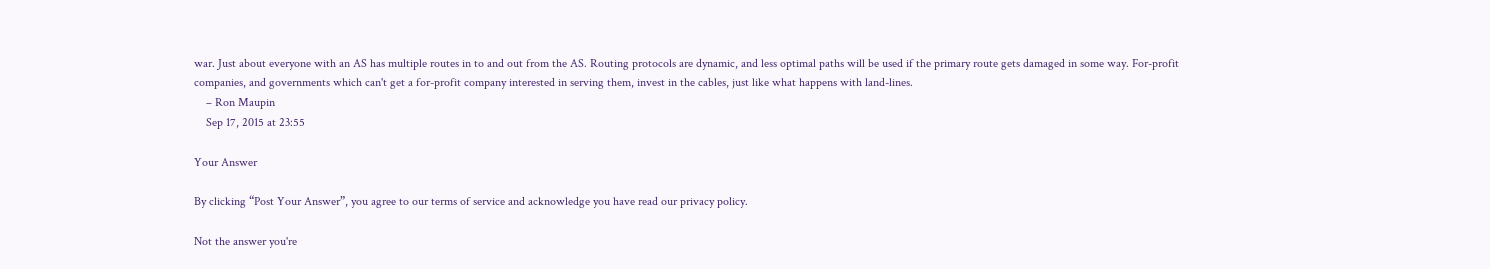war. Just about everyone with an AS has multiple routes in to and out from the AS. Routing protocols are dynamic, and less optimal paths will be used if the primary route gets damaged in some way. For-profit companies, and governments which can't get a for-profit company interested in serving them, invest in the cables, just like what happens with land-lines.
    – Ron Maupin
    Sep 17, 2015 at 23:55

Your Answer

By clicking “Post Your Answer”, you agree to our terms of service and acknowledge you have read our privacy policy.

Not the answer you're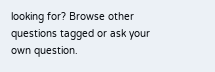looking for? Browse other questions tagged or ask your own question.